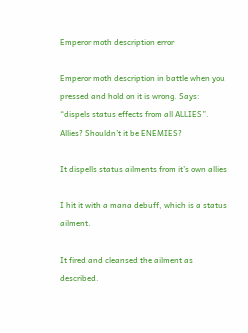Emperor moth description error

Emperor moth description in battle when you pressed and hold on it is wrong. Says: “dispels status effects from all ALLIES”. Allies? Shouldn’t it be ENEMIES?

It dispells status ailments from it’s own allies

I hit it with a mana debuff, which is a status ailment.

It fired and cleansed the ailment as described.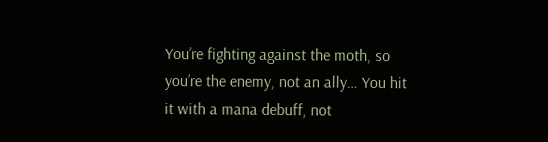You’re fighting against the moth, so you’re the enemy, not an ally… You hit it with a mana debuff, not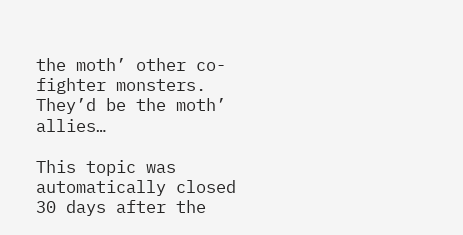the moth’ other co-fighter monsters. They’d be the moth’ allies…

This topic was automatically closed 30 days after the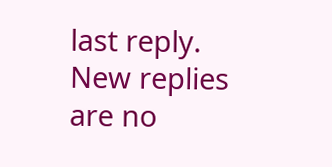last reply. New replies are no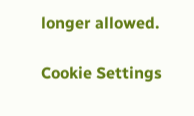longer allowed.

Cookie Settings